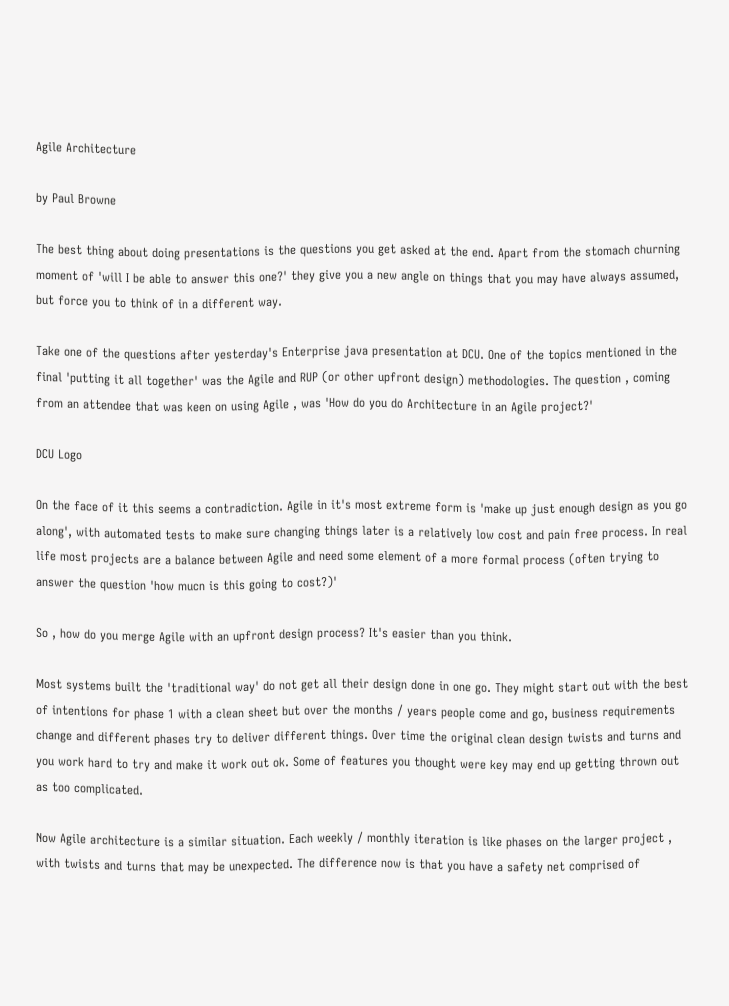Agile Architecture

by Paul Browne

The best thing about doing presentations is the questions you get asked at the end. Apart from the stomach churning moment of 'will I be able to answer this one?' they give you a new angle on things that you may have always assumed, but force you to think of in a different way.

Take one of the questions after yesterday's Enterprise java presentation at DCU. One of the topics mentioned in the final 'putting it all together' was the Agile and RUP (or other upfront design) methodologies. The question , coming from an attendee that was keen on using Agile , was 'How do you do Architecture in an Agile project?'

DCU Logo

On the face of it this seems a contradiction. Agile in it's most extreme form is 'make up just enough design as you go along', with automated tests to make sure changing things later is a relatively low cost and pain free process. In real life most projects are a balance between Agile and need some element of a more formal process (often trying to answer the question 'how mucn is this going to cost?)'

So , how do you merge Agile with an upfront design process? It's easier than you think.

Most systems built the 'traditional way' do not get all their design done in one go. They might start out with the best of intentions for phase 1 with a clean sheet but over the months / years people come and go, business requirements change and different phases try to deliver different things. Over time the original clean design twists and turns and you work hard to try and make it work out ok. Some of features you thought were key may end up getting thrown out as too complicated.

Now Agile architecture is a similar situation. Each weekly / monthly iteration is like phases on the larger project , with twists and turns that may be unexpected. The difference now is that you have a safety net comprised of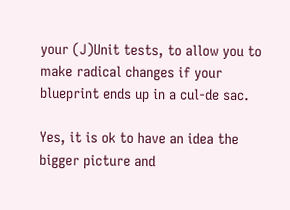your (J)Unit tests, to allow you to make radical changes if your blueprint ends up in a cul-de sac.

Yes, it is ok to have an idea the bigger picture and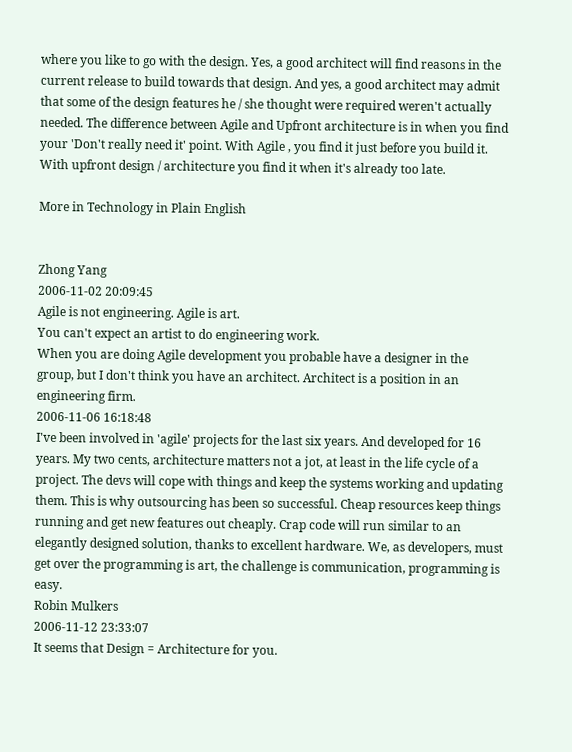where you like to go with the design. Yes, a good architect will find reasons in the current release to build towards that design. And yes, a good architect may admit that some of the design features he / she thought were required weren't actually needed. The difference between Agile and Upfront architecture is in when you find your 'Don't really need it' point. With Agile , you find it just before you build it. With upfront design / architecture you find it when it's already too late.

More in Technology in Plain English


Zhong Yang
2006-11-02 20:09:45
Agile is not engineering. Agile is art.
You can't expect an artist to do engineering work.
When you are doing Agile development you probable have a designer in the group, but I don't think you have an architect. Architect is a position in an engineering firm.
2006-11-06 16:18:48
I've been involved in 'agile' projects for the last six years. And developed for 16 years. My two cents, architecture matters not a jot, at least in the life cycle of a project. The devs will cope with things and keep the systems working and updating them. This is why outsourcing has been so successful. Cheap resources keep things running and get new features out cheaply. Crap code will run similar to an elegantly designed solution, thanks to excellent hardware. We, as developers, must get over the programming is art, the challenge is communication, programming is easy.
Robin Mulkers
2006-11-12 23:33:07
It seems that Design = Architecture for you.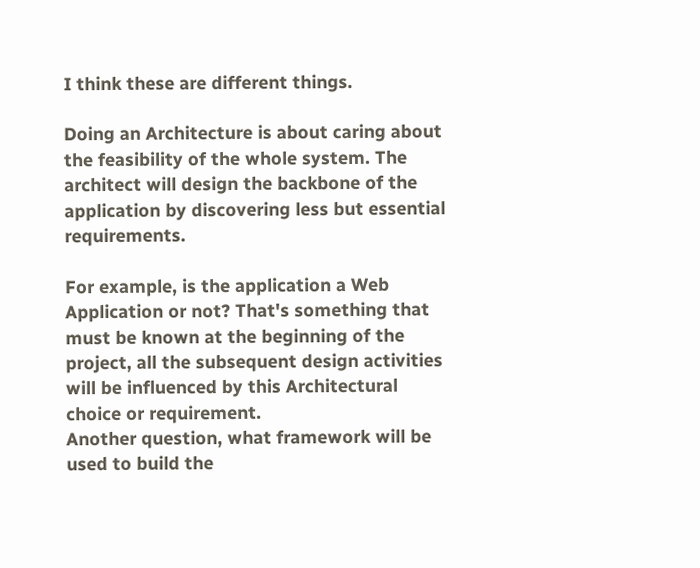I think these are different things.

Doing an Architecture is about caring about the feasibility of the whole system. The architect will design the backbone of the application by discovering less but essential requirements.

For example, is the application a Web Application or not? That's something that must be known at the beginning of the project, all the subsequent design activities will be influenced by this Architectural choice or requirement.
Another question, what framework will be used to build the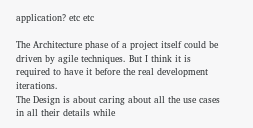application? etc etc

The Architecture phase of a project itself could be driven by agile techniques. But I think it is required to have it before the real development iterations.
The Design is about caring about all the use cases in all their details while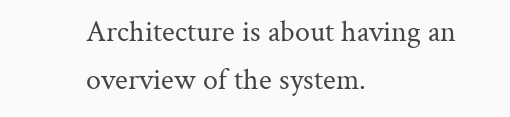Architecture is about having an overview of the system.